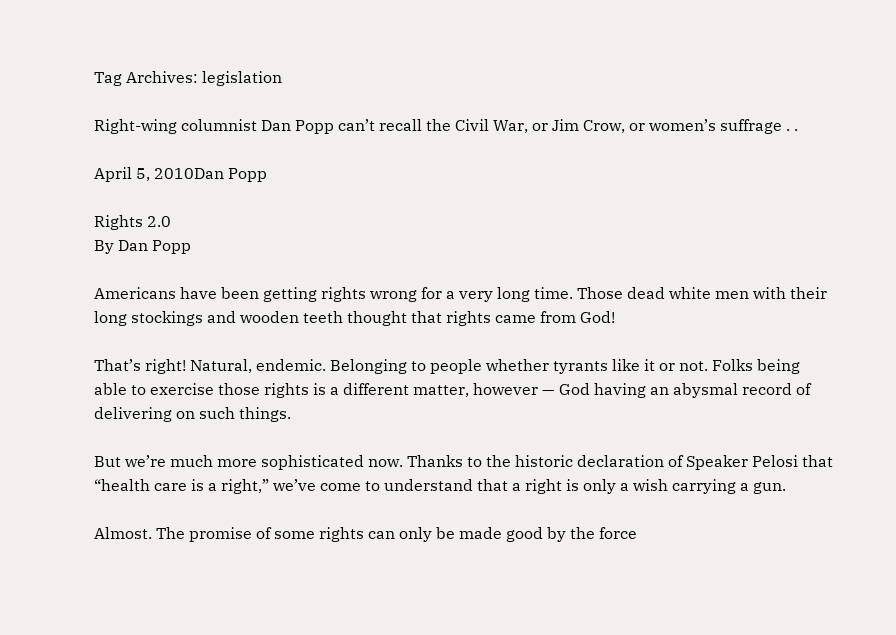Tag Archives: legislation

Right-wing columnist Dan Popp can’t recall the Civil War, or Jim Crow, or women’s suffrage . .

April 5, 2010Dan Popp

Rights 2.0
By Dan Popp

Americans have been getting rights wrong for a very long time. Those dead white men with their long stockings and wooden teeth thought that rights came from God!

That’s right! Natural, endemic. Belonging to people whether tyrants like it or not. Folks being able to exercise those rights is a different matter, however — God having an abysmal record of delivering on such things.

But we’re much more sophisticated now. Thanks to the historic declaration of Speaker Pelosi that “health care is a right,” we’ve come to understand that a right is only a wish carrying a gun.

Almost. The promise of some rights can only be made good by the force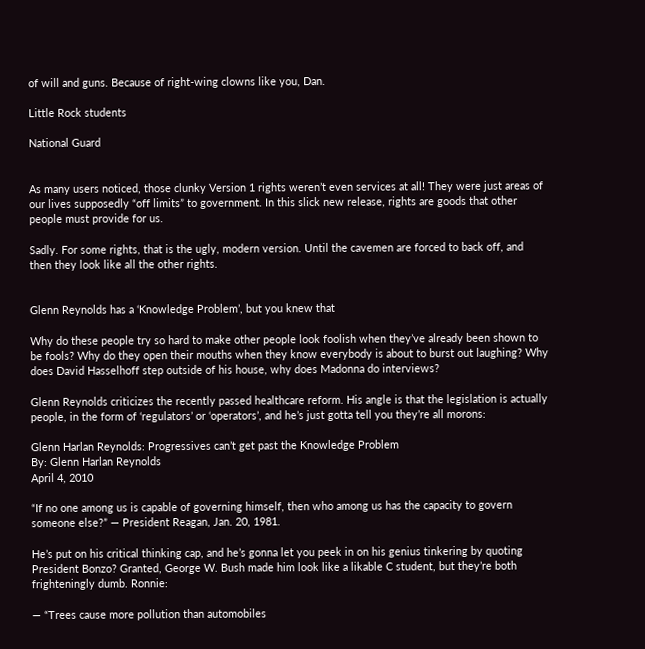of will and guns. Because of right-wing clowns like you, Dan.

Little Rock students

National Guard


As many users noticed, those clunky Version 1 rights weren’t even services at all! They were just areas of our lives supposedly “off limits” to government. In this slick new release, rights are goods that other people must provide for us.

Sadly. For some rights, that is the ugly, modern version. Until the cavemen are forced to back off, and then they look like all the other rights.


Glenn Reynolds has a ‘Knowledge Problem’, but you knew that

Why do these people try so hard to make other people look foolish when they’ve already been shown to be fools? Why do they open their mouths when they know everybody is about to burst out laughing? Why does David Hasselhoff step outside of his house, why does Madonna do interviews?

Glenn Reynolds criticizes the recently passed healthcare reform. His angle is that the legislation is actually people, in the form of ‘regulators’ or ‘operators’, and he’s just gotta tell you they’re all morons:

Glenn Harlan Reynolds: Progressives can’t get past the Knowledge Problem
By: Glenn Harlan Reynolds
April 4, 2010

“If no one among us is capable of governing himself, then who among us has the capacity to govern someone else?” — President Reagan, Jan. 20, 1981.

He’s put on his critical thinking cap, and he’s gonna let you peek in on his genius tinkering by quoting President Bonzo? Granted, George W. Bush made him look like a likable C student, but they’re both frighteningly dumb. Ronnie:

— “Trees cause more pollution than automobiles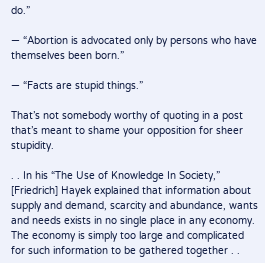do.”

— “Abortion is advocated only by persons who have themselves been born.”

— “Facts are stupid things.”

That’s not somebody worthy of quoting in a post that’s meant to shame your opposition for sheer stupidity.

. . In his “The Use of Knowledge In Society,” [Friedrich] Hayek explained that information about supply and demand, scarcity and abundance, wants and needs exists in no single place in any economy. The economy is simply too large and complicated for such information to be gathered together . .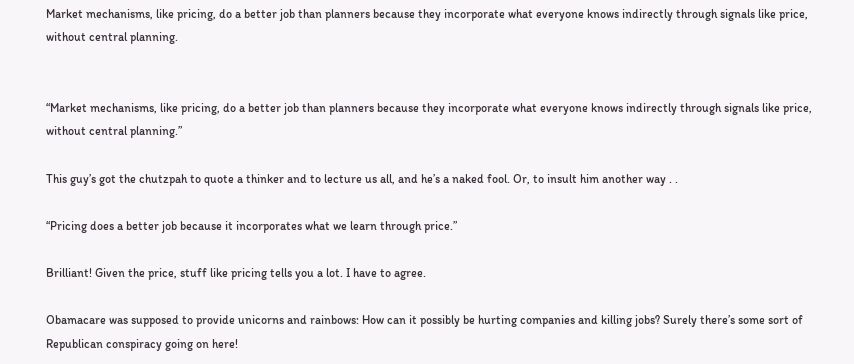Market mechanisms, like pricing, do a better job than planners because they incorporate what everyone knows indirectly through signals like price, without central planning.


“Market mechanisms, like pricing, do a better job than planners because they incorporate what everyone knows indirectly through signals like price, without central planning.”

This guy’s got the chutzpah to quote a thinker and to lecture us all, and he’s a naked fool. Or, to insult him another way . .

“Pricing does a better job because it incorporates what we learn through price.”

Brilliant! Given the price, stuff like pricing tells you a lot. I have to agree.

Obamacare was supposed to provide unicorns and rainbows: How can it possibly be hurting companies and killing jobs? Surely there’s some sort of Republican conspiracy going on here!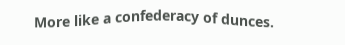More like a confederacy of dunces.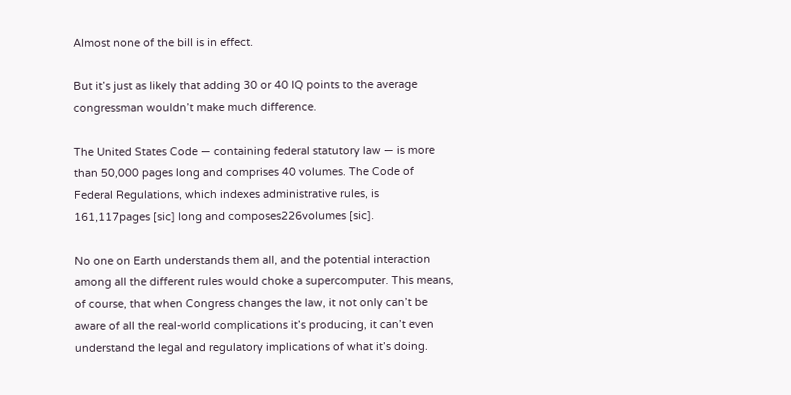Almost none of the bill is in effect.

But it’s just as likely that adding 30 or 40 IQ points to the average congressman wouldn’t make much difference.

The United States Code — containing federal statutory law — is more than 50,000 pages long and comprises 40 volumes. The Code of Federal Regulations, which indexes administrative rules, is 161,117pages [sic] long and composes226volumes [sic].

No one on Earth understands them all, and the potential interaction among all the different rules would choke a supercomputer. This means, of course, that when Congress changes the law, it not only can’t be aware of all the real-world complications it’s producing, it can’t even understand the legal and regulatory implications of what it’s doing.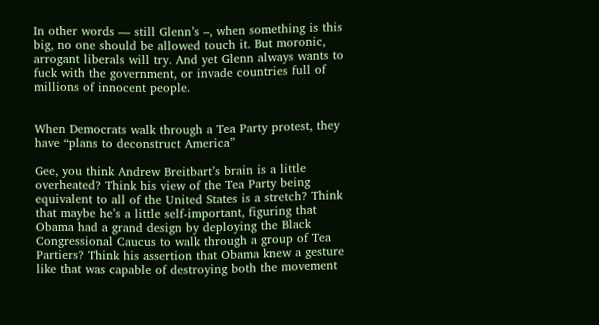In other words — still Glenn’s –, when something is this big, no one should be allowed touch it. But moronic, arrogant liberals will try. And yet Glenn always wants to fuck with the government, or invade countries full of millions of innocent people.


When Democrats walk through a Tea Party protest, they have “plans to deconstruct America”

Gee, you think Andrew Breitbart’s brain is a little overheated? Think his view of the Tea Party being equivalent to all of the United States is a stretch? Think that maybe he’s a little self-important, figuring that Obama had a grand design by deploying the Black Congressional Caucus to walk through a group of Tea Partiers? Think his assertion that Obama knew a gesture like that was capable of destroying both the movement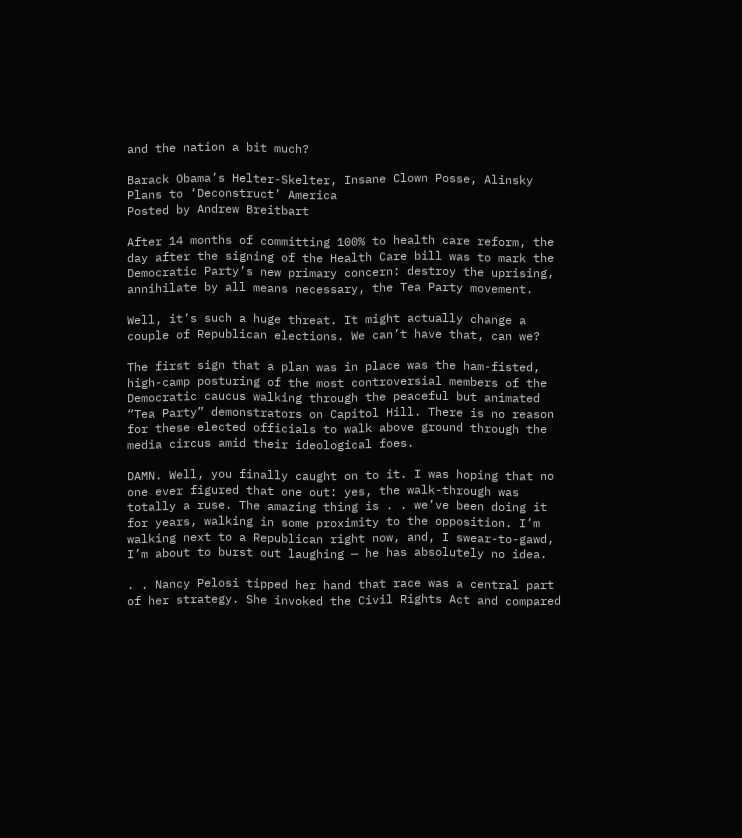and the nation a bit much?

Barack Obama’s Helter-Skelter, Insane Clown Posse, Alinsky Plans to ‘Deconstruct’ America
Posted by Andrew Breitbart

After 14 months of committing 100% to health care reform, the day after the signing of the Health Care bill was to mark the Democratic Party’s new primary concern: destroy the uprising, annihilate by all means necessary, the Tea Party movement.

Well, it’s such a huge threat. It might actually change a couple of Republican elections. We can’t have that, can we?

The first sign that a plan was in place was the ham-fisted, high-camp posturing of the most controversial members of the Democratic caucus walking through the peaceful but animated “Tea Party” demonstrators on Capitol Hill. There is no reason for these elected officials to walk above ground through the media circus amid their ideological foes.

DAMN. Well, you finally caught on to it. I was hoping that no one ever figured that one out: yes, the walk-through was totally a ruse. The amazing thing is . . we’ve been doing it for years, walking in some proximity to the opposition. I’m walking next to a Republican right now, and, I swear-to-gawd, I’m about to burst out laughing — he has absolutely no idea.

. . Nancy Pelosi tipped her hand that race was a central part of her strategy. She invoked the Civil Rights Act and compared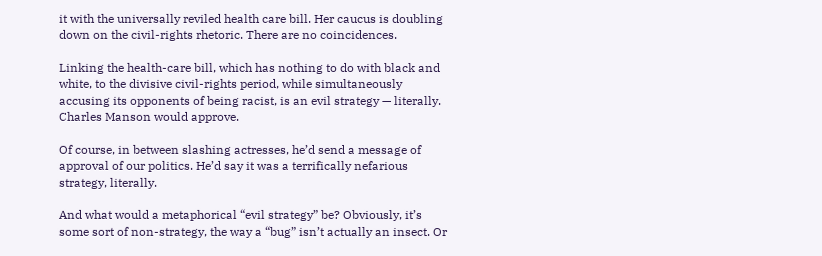it with the universally reviled health care bill. Her caucus is doubling down on the civil-rights rhetoric. There are no coincidences.

Linking the health-care bill, which has nothing to do with black and white, to the divisive civil-rights period, while simultaneously accusing its opponents of being racist, is an evil strategy — literally. Charles Manson would approve.

Of course, in between slashing actresses, he’d send a message of approval of our politics. He’d say it was a terrifically nefarious strategy, literally.

And what would a metaphorical “evil strategy” be? Obviously, it’s some sort of non-strategy, the way a “bug” isn’t actually an insect. Or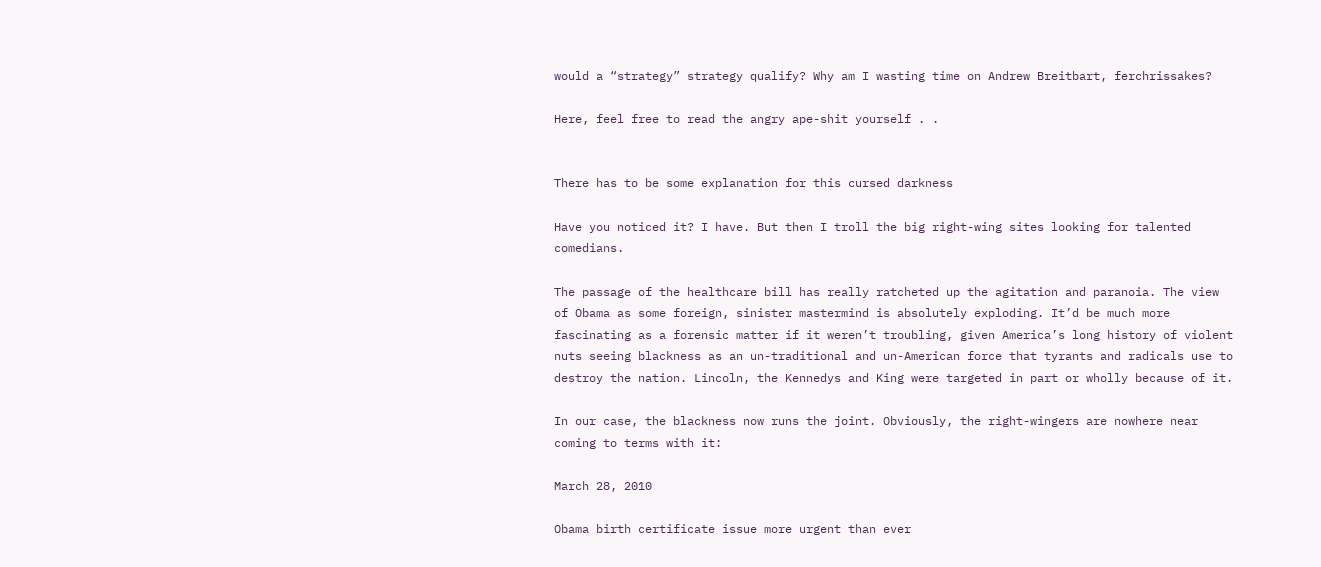would a “strategy” strategy qualify? Why am I wasting time on Andrew Breitbart, ferchrissakes?

Here, feel free to read the angry ape-shit yourself . .


There has to be some explanation for this cursed darkness

Have you noticed it? I have. But then I troll the big right-wing sites looking for talented comedians.

The passage of the healthcare bill has really ratcheted up the agitation and paranoia. The view of Obama as some foreign, sinister mastermind is absolutely exploding. It’d be much more fascinating as a forensic matter if it weren’t troubling, given America’s long history of violent nuts seeing blackness as an un-traditional and un-American force that tyrants and radicals use to destroy the nation. Lincoln, the Kennedys and King were targeted in part or wholly because of it.

In our case, the blackness now runs the joint. Obviously, the right-wingers are nowhere near coming to terms with it:

March 28, 2010

Obama birth certificate issue more urgent than ever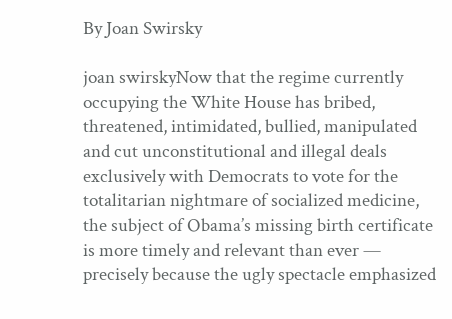By Joan Swirsky

joan swirskyNow that the regime currently occupying the White House has bribed, threatened, intimidated, bullied, manipulated and cut unconstitutional and illegal deals exclusively with Democrats to vote for the totalitarian nightmare of socialized medicine, the subject of Obama’s missing birth certificate is more timely and relevant than ever — precisely because the ugly spectacle emphasized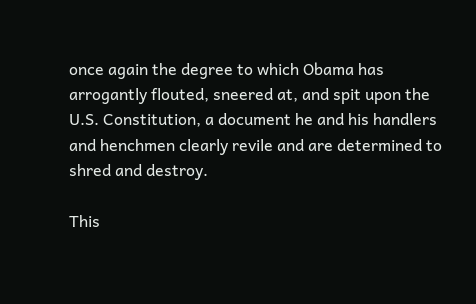once again the degree to which Obama has arrogantly flouted, sneered at, and spit upon the U.S. Constitution, a document he and his handlers and henchmen clearly revile and are determined to shred and destroy.

This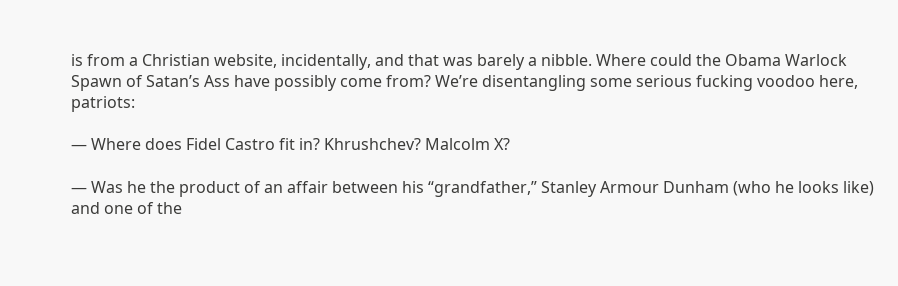is from a Christian website, incidentally, and that was barely a nibble. Where could the Obama Warlock Spawn of Satan’s Ass have possibly come from? We’re disentangling some serious fucking voodoo here, patriots:

— Where does Fidel Castro fit in? Khrushchev? Malcolm X?

— Was he the product of an affair between his “grandfather,” Stanley Armour Dunham (who he looks like) and one of the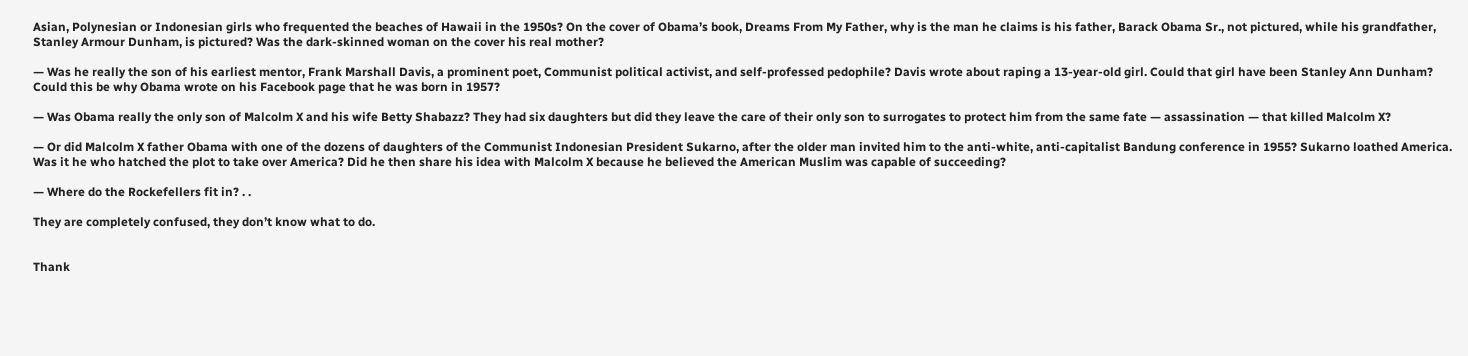Asian, Polynesian or Indonesian girls who frequented the beaches of Hawaii in the 1950s? On the cover of Obama’s book, Dreams From My Father, why is the man he claims is his father, Barack Obama Sr., not pictured, while his grandfather, Stanley Armour Dunham, is pictured? Was the dark-skinned woman on the cover his real mother?

— Was he really the son of his earliest mentor, Frank Marshall Davis, a prominent poet, Communist political activist, and self-professed pedophile? Davis wrote about raping a 13-year-old girl. Could that girl have been Stanley Ann Dunham? Could this be why Obama wrote on his Facebook page that he was born in 1957?

— Was Obama really the only son of Malcolm X and his wife Betty Shabazz? They had six daughters but did they leave the care of their only son to surrogates to protect him from the same fate — assassination — that killed Malcolm X?

— Or did Malcolm X father Obama with one of the dozens of daughters of the Communist Indonesian President Sukarno, after the older man invited him to the anti-white, anti-capitalist Bandung conference in 1955? Sukarno loathed America. Was it he who hatched the plot to take over America? Did he then share his idea with Malcolm X because he believed the American Muslim was capable of succeeding?

— Where do the Rockefellers fit in? . .

They are completely confused, they don’t know what to do.


Thank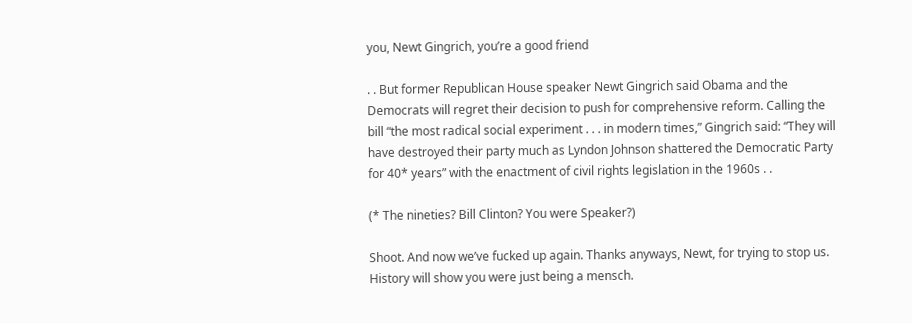you, Newt Gingrich, you’re a good friend

. . But former Republican House speaker Newt Gingrich said Obama and the Democrats will regret their decision to push for comprehensive reform. Calling the bill “the most radical social experiment . . . in modern times,” Gingrich said: “They will have destroyed their party much as Lyndon Johnson shattered the Democratic Party for 40* years” with the enactment of civil rights legislation in the 1960s . .

(* The nineties? Bill Clinton? You were Speaker?)

Shoot. And now we’ve fucked up again. Thanks anyways, Newt, for trying to stop us. History will show you were just being a mensch.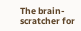The brain-scratcher for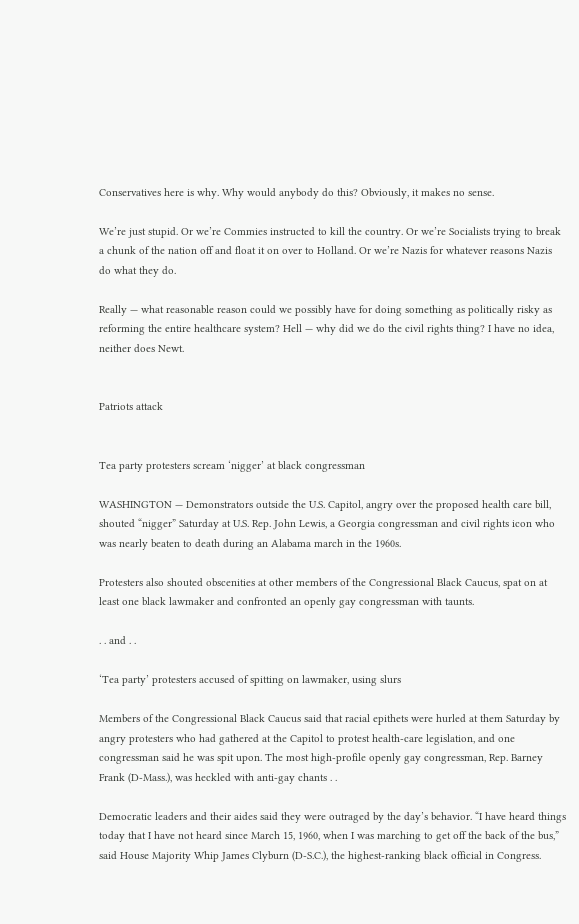Conservatives here is why. Why would anybody do this? Obviously, it makes no sense.

We’re just stupid. Or we’re Commies instructed to kill the country. Or we’re Socialists trying to break a chunk of the nation off and float it on over to Holland. Or we’re Nazis for whatever reasons Nazis do what they do.

Really — what reasonable reason could we possibly have for doing something as politically risky as reforming the entire healthcare system? Hell — why did we do the civil rights thing? I have no idea, neither does Newt.


Patriots attack


Tea party protesters scream ‘nigger’ at black congressman

WASHINGTON — Demonstrators outside the U.S. Capitol, angry over the proposed health care bill, shouted “nigger” Saturday at U.S. Rep. John Lewis, a Georgia congressman and civil rights icon who was nearly beaten to death during an Alabama march in the 1960s.

Protesters also shouted obscenities at other members of the Congressional Black Caucus, spat on at least one black lawmaker and confronted an openly gay congressman with taunts.

. . and . .

‘Tea party’ protesters accused of spitting on lawmaker, using slurs

Members of the Congressional Black Caucus said that racial epithets were hurled at them Saturday by angry protesters who had gathered at the Capitol to protest health-care legislation, and one congressman said he was spit upon. The most high-profile openly gay congressman, Rep. Barney Frank (D-Mass.), was heckled with anti-gay chants . .

Democratic leaders and their aides said they were outraged by the day’s behavior. “I have heard things today that I have not heard since March 15, 1960, when I was marching to get off the back of the bus,” said House Majority Whip James Clyburn (D-S.C.), the highest-ranking black official in Congress.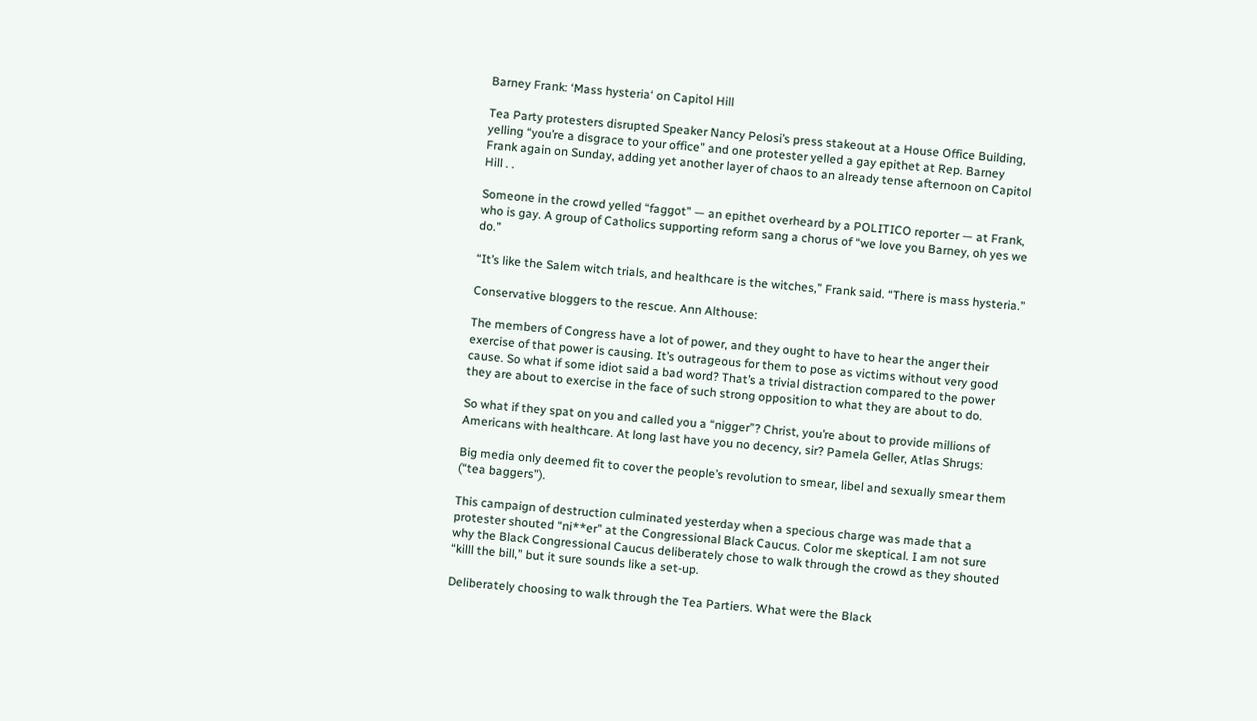Barney Frank: ‘Mass hysteria‘ on Capitol Hill

Tea Party protesters disrupted Speaker Nancy Pelosi’s press stakeout at a House Office Building, yelling “you’re a disgrace to your office” and one protester yelled a gay epithet at Rep. Barney Frank again on Sunday, adding yet another layer of chaos to an already tense afternoon on Capitol Hill . .

Someone in the crowd yelled “faggot” — an epithet overheard by a POLITICO reporter — at Frank, who is gay. A group of Catholics supporting reform sang a chorus of “we love you Barney, oh yes we do.”

“It’s like the Salem witch trials, and healthcare is the witches,” Frank said. “There is mass hysteria.”

Conservative bloggers to the rescue. Ann Althouse:

The members of Congress have a lot of power, and they ought to have to hear the anger their exercise of that power is causing. It’s outrageous for them to pose as victims without very good cause. So what if some idiot said a bad word? That’s a trivial distraction compared to the power they are about to exercise in the face of such strong opposition to what they are about to do.

So what if they spat on you and called you a “nigger”? Christ, you’re about to provide millions of Americans with healthcare. At long last have you no decency, sir? Pamela Geller, Atlas Shrugs:

Big media only deemed fit to cover the people’s revolution to smear, libel and sexually smear them (“tea baggers”).

This campaign of destruction culminated yesterday when a specious charge was made that a protester shouted “ni**er” at the Congressional Black Caucus. Color me skeptical. I am not sure why the Black Congressional Caucus deliberately chose to walk through the crowd as they shouted “killl the bill,” but it sure sounds like a set-up.

Deliberately choosing to walk through the Tea Partiers. What were the Black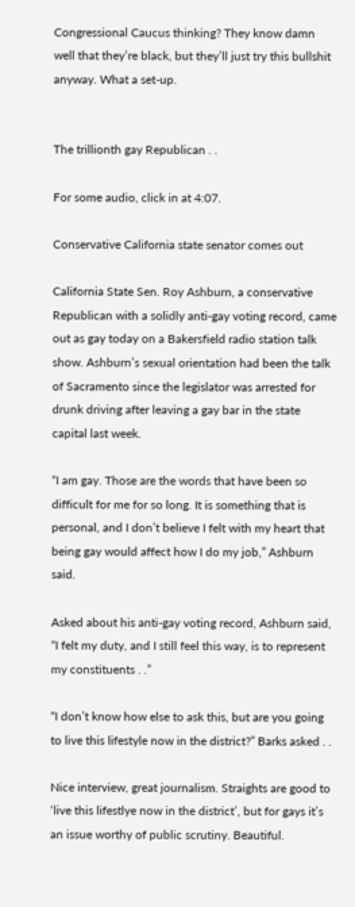Congressional Caucus thinking? They know damn well that they’re black, but they’ll just try this bullshit anyway. What a set-up.


The trillionth gay Republican . .

For some audio, click in at 4:07.

Conservative California state senator comes out

California State Sen. Roy Ashburn, a conservative Republican with a solidly anti-gay voting record, came out as gay today on a Bakersfield radio station talk show. Ashburn’s sexual orientation had been the talk of Sacramento since the legislator was arrested for drunk driving after leaving a gay bar in the state capital last week.

“I am gay. Those are the words that have been so difficult for me for so long. It is something that is personal, and I don’t believe I felt with my heart that being gay would affect how I do my job,” Ashburn said.

Asked about his anti-gay voting record, Ashburn said, “I felt my duty, and I still feel this way, is to represent my constituents . .”

“I don’t know how else to ask this, but are you going to live this lifestyle now in the district?” Barks asked . .

Nice interview, great journalism. Straights are good to ‘live this lifestlye now in the district’, but for gays it’s an issue worthy of public scrutiny. Beautiful.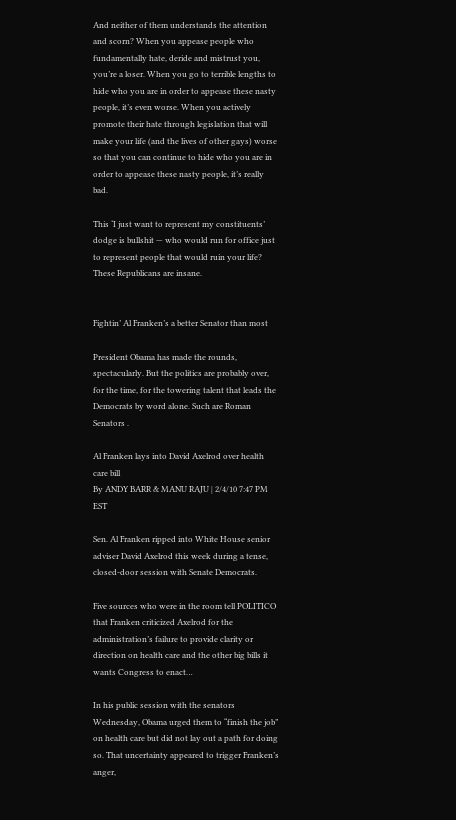And neither of them understands the attention and scorn? When you appease people who fundamentally hate, deride and mistrust you, you’re a loser. When you go to terrible lengths to hide who you are in order to appease these nasty people, it’s even worse. When you actively promote their hate through legislation that will make your life (and the lives of other gays) worse so that you can continue to hide who you are in order to appease these nasty people, it’s really bad.

This ‘I just want to represent my constituents’ dodge is bullshit — who would run for office just to represent people that would ruin your life? These Republicans are insane.


Fightin’ Al Franken’s a better Senator than most

President Obama has made the rounds, spectacularly. But the politics are probably over, for the time, for the towering talent that leads the Democrats by word alone. Such are Roman Senators .

Al Franken lays into David Axelrod over health care bill
By ANDY BARR & MANU RAJU | 2/4/10 7:47 PM EST

Sen. Al Franken ripped into White House senior adviser David Axelrod this week during a tense, closed-door session with Senate Democrats.

Five sources who were in the room tell POLITICO that Franken criticized Axelrod for the administration’s failure to provide clarity or direction on health care and the other big bills it wants Congress to enact…

In his public session with the senators Wednesday, Obama urged them to “finish the job” on health care but did not lay out a path for doing so. That uncertainty appeared to trigger Franken’s anger,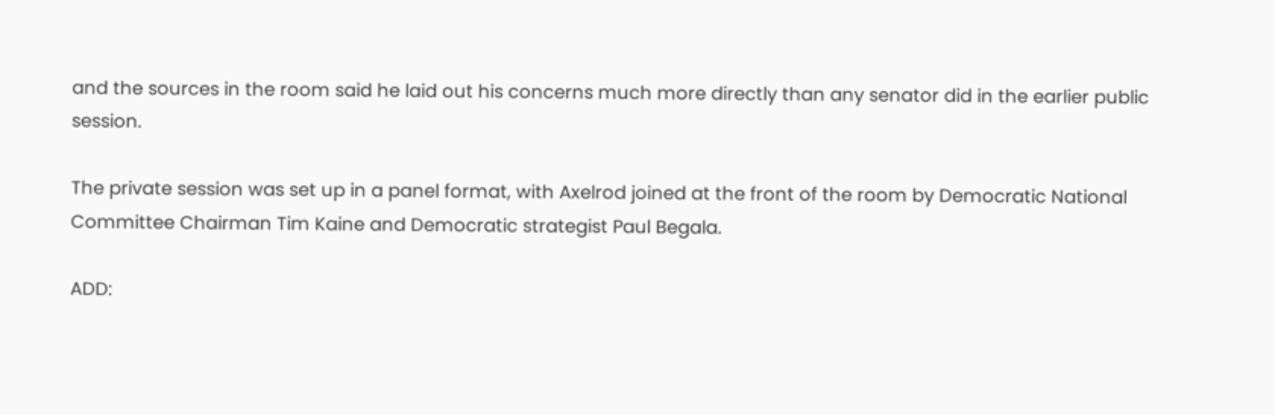and the sources in the room said he laid out his concerns much more directly than any senator did in the earlier public session.

The private session was set up in a panel format, with Axelrod joined at the front of the room by Democratic National Committee Chairman Tim Kaine and Democratic strategist Paul Begala.

ADD: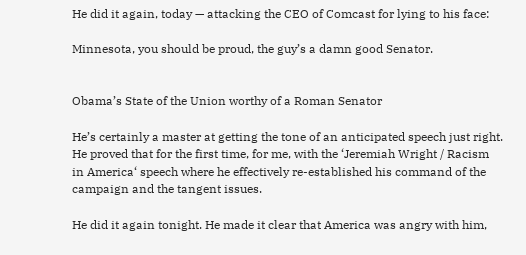He did it again, today — attacking the CEO of Comcast for lying to his face:

Minnesota, you should be proud, the guy’s a damn good Senator.


Obama’s State of the Union worthy of a Roman Senator

He’s certainly a master at getting the tone of an anticipated speech just right. He proved that for the first time, for me, with the ‘Jeremiah Wright / Racism in America‘ speech where he effectively re-established his command of the campaign and the tangent issues.

He did it again tonight. He made it clear that America was angry with him,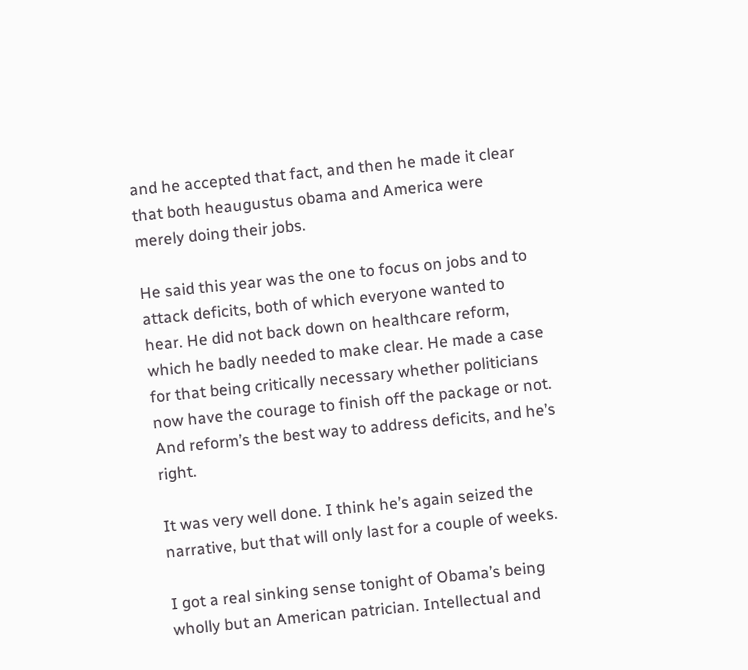and he accepted that fact, and then he made it clear that both heaugustus obama and America were merely doing their jobs.

He said this year was the one to focus on jobs and to attack deficits, both of which everyone wanted to hear. He did not back down on healthcare reform, which he badly needed to make clear. He made a case for that being critically necessary whether politicians now have the courage to finish off the package or not. And reform’s the best way to address deficits, and he’s right.

It was very well done. I think he’s again seized the narrative, but that will only last for a couple of weeks.

I got a real sinking sense tonight of Obama’s being wholly but an American patrician. Intellectual and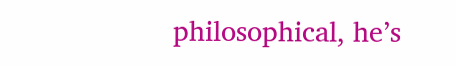philosophical, he’s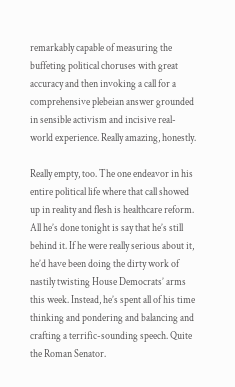remarkably capable of measuring the buffeting political choruses with great accuracy and then invoking a call for a comprehensive plebeian answer grounded in sensible activism and incisive real-world experience. Really amazing, honestly.

Really empty, too. The one endeavor in his entire political life where that call showed up in reality and flesh is healthcare reform. All he’s done tonight is say that he’s still behind it. If he were really serious about it, he’d have been doing the dirty work of nastily twisting House Democrats’ arms this week. Instead, he’s spent all of his time thinking and pondering and balancing and crafting a terrific-sounding speech. Quite the Roman Senator.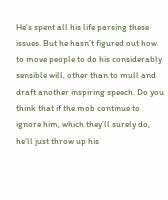He’s spent all his life parsing these issues. But he hasn’t figured out how to move people to do his considerably sensible will, other than to mull and draft another inspiring speech. Do you think that if the mob continue to ignore him, which they’ll surely do, he’ll just throw up his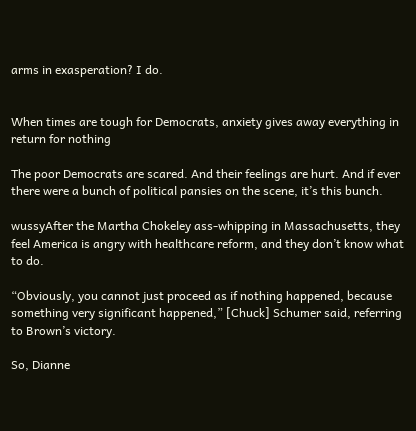arms in exasperation? I do.


When times are tough for Democrats, anxiety gives away everything in return for nothing

The poor Democrats are scared. And their feelings are hurt. And if ever there were a bunch of political pansies on the scene, it’s this bunch.

wussyAfter the Martha Chokeley ass-whipping in Massachusetts, they feel America is angry with healthcare reform, and they don’t know what to do.

“Obviously, you cannot just proceed as if nothing happened, because something very significant happened,” [Chuck] Schumer said, referring to Brown’s victory.

So, Dianne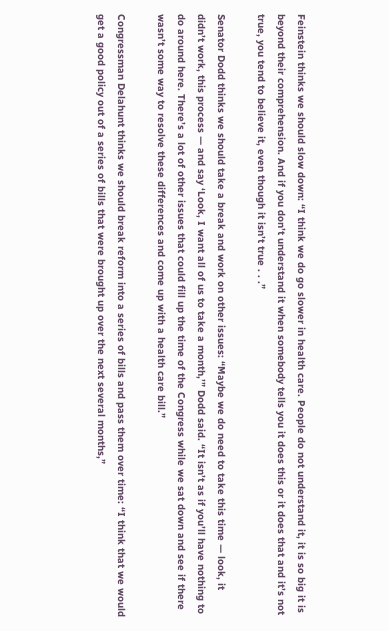Feinstein thinks we should slow down: “I think we do go slower in health care. People do not understand it, it is so big it is beyond their comprehension. And if you don’t understand it when somebody tells you it does this or it does that and it’s not true, you tend to believe it, even though it isn’t true . . .”

Senator Dodd thinks we should take a break and work on other issues: “Maybe we do need to take this time — look, it didn’t work, this process — and say ‘Look, I want all of us to take a month,’” Dodd said. “It isn’t as if you’ll have nothing to do around here. There’s a lot of other issues that could fill up the time of the Congress while we sat down and see if there wasn’t some way to resolve these differences and come up with a health care bill.”

Congressman Delahunt thinks we should break reform into a series of bills and pass them over time: “I think that we would get a good policy out of a series of bills that were brought up over the next several months,”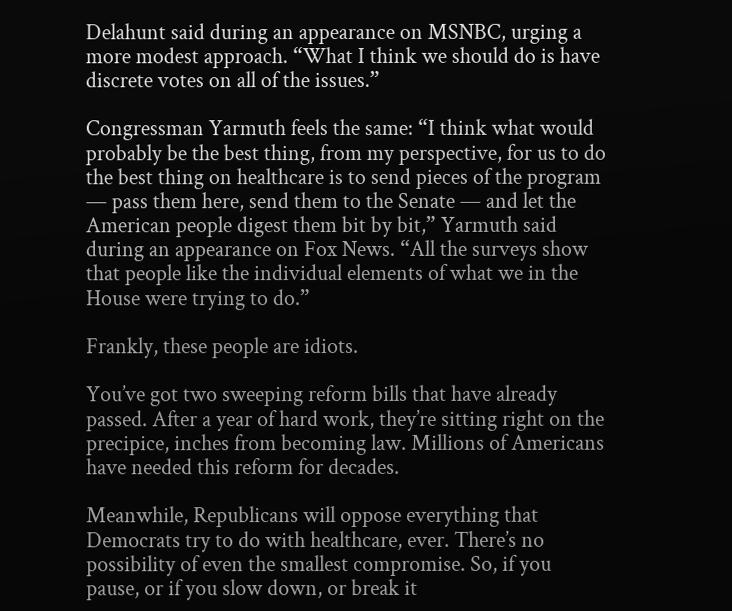Delahunt said during an appearance on MSNBC, urging a more modest approach. “What I think we should do is have discrete votes on all of the issues.”

Congressman Yarmuth feels the same: “I think what would probably be the best thing, from my perspective, for us to do the best thing on healthcare is to send pieces of the program — pass them here, send them to the Senate — and let the American people digest them bit by bit,” Yarmuth said during an appearance on Fox News. “All the surveys show that people like the individual elements of what we in the House were trying to do.”

Frankly, these people are idiots.

You’ve got two sweeping reform bills that have already passed. After a year of hard work, they’re sitting right on the precipice, inches from becoming law. Millions of Americans have needed this reform for decades.

Meanwhile, Republicans will oppose everything that Democrats try to do with healthcare, ever. There’s no possibility of even the smallest compromise. So, if you pause, or if you slow down, or break it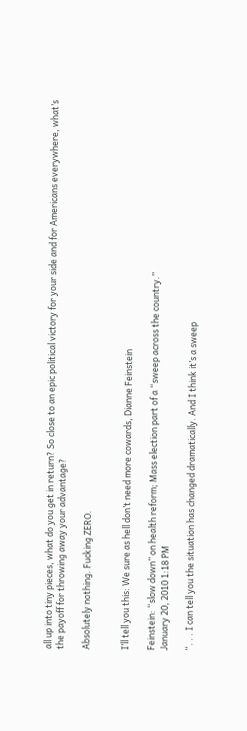all up into tiny pieces, what do you get in return? So close to an epic political victory for your side and for Americans everywhere, what’s the payoff for throwing away your advantage?

Absolutely nothing. Fucking ZERO.


I’ll tell you this: We sure as hell don’t need more cowards, Dianne Feinstein

Feinstein: “slow down” on health reform; Mass election part of a “sweep across the country.”
January 20, 2010 1:18 PM

“. . . I can tell you the situation has changed dramatically. And I think it’s a sweep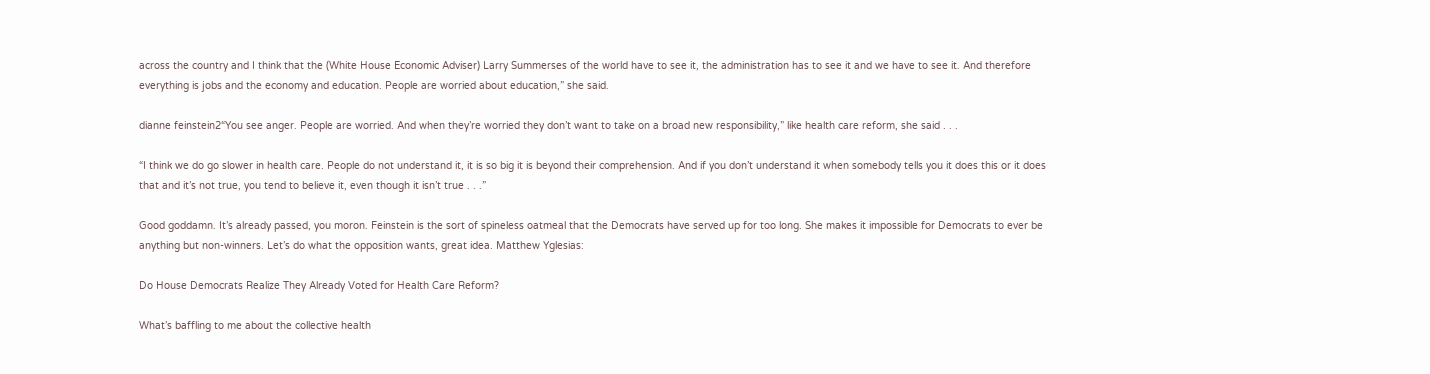across the country and I think that the (White House Economic Adviser) Larry Summerses of the world have to see it, the administration has to see it and we have to see it. And therefore everything is jobs and the economy and education. People are worried about education,” she said.

dianne feinstein2“You see anger. People are worried. And when they’re worried they don’t want to take on a broad new responsibility,” like health care reform, she said . . .

“I think we do go slower in health care. People do not understand it, it is so big it is beyond their comprehension. And if you don’t understand it when somebody tells you it does this or it does that and it’s not true, you tend to believe it, even though it isn’t true . . .”

Good goddamn. It’s already passed, you moron. Feinstein is the sort of spineless oatmeal that the Democrats have served up for too long. She makes it impossible for Democrats to ever be anything but non-winners. Let’s do what the opposition wants, great idea. Matthew Yglesias:

Do House Democrats Realize They Already Voted for Health Care Reform?

What’s baffling to me about the collective health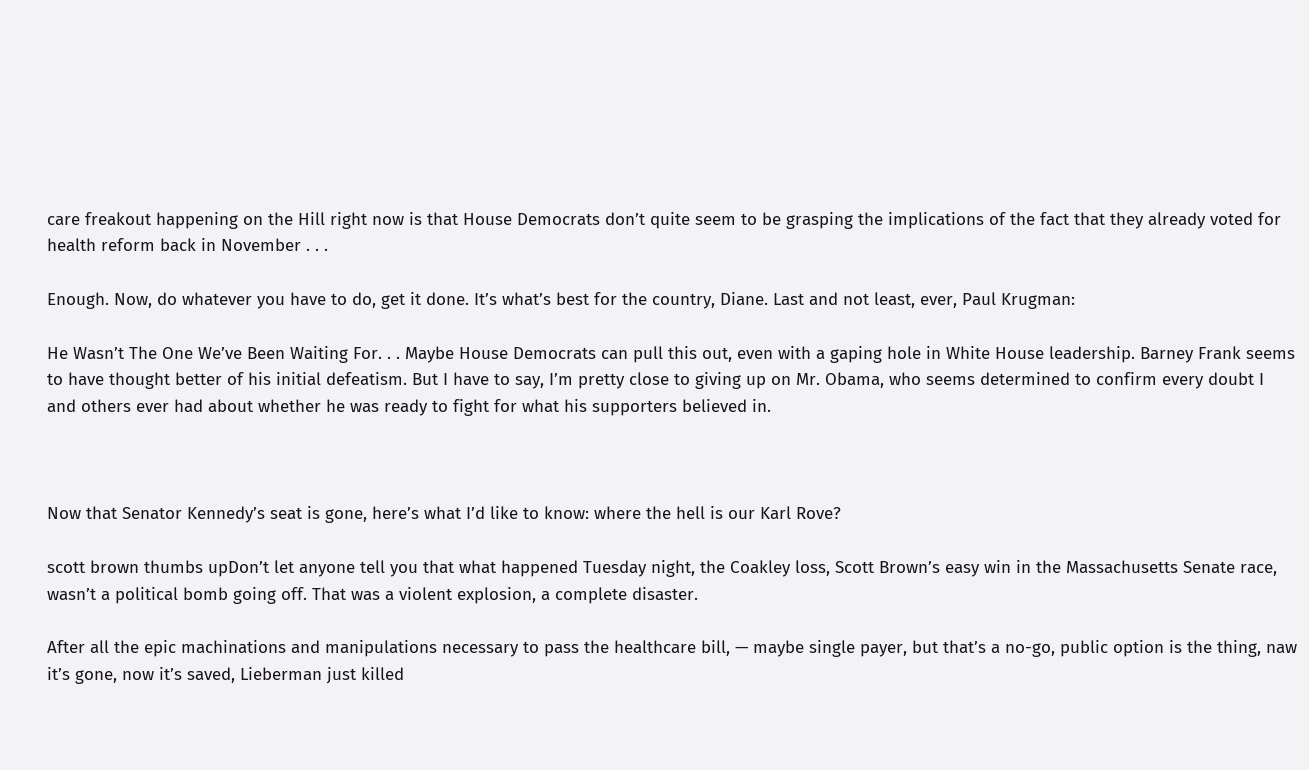care freakout happening on the Hill right now is that House Democrats don’t quite seem to be grasping the implications of the fact that they already voted for health reform back in November . . .

Enough. Now, do whatever you have to do, get it done. It’s what’s best for the country, Diane. Last and not least, ever, Paul Krugman:

He Wasn’t The One We’ve Been Waiting For. . . Maybe House Democrats can pull this out, even with a gaping hole in White House leadership. Barney Frank seems to have thought better of his initial defeatism. But I have to say, I’m pretty close to giving up on Mr. Obama, who seems determined to confirm every doubt I and others ever had about whether he was ready to fight for what his supporters believed in.



Now that Senator Kennedy’s seat is gone, here’s what I’d like to know: where the hell is our Karl Rove?

scott brown thumbs upDon’t let anyone tell you that what happened Tuesday night, the Coakley loss, Scott Brown’s easy win in the Massachusetts Senate race, wasn’t a political bomb going off. That was a violent explosion, a complete disaster.

After all the epic machinations and manipulations necessary to pass the healthcare bill, — maybe single payer, but that’s a no-go, public option is the thing, naw it’s gone, now it’s saved, Lieberman just killed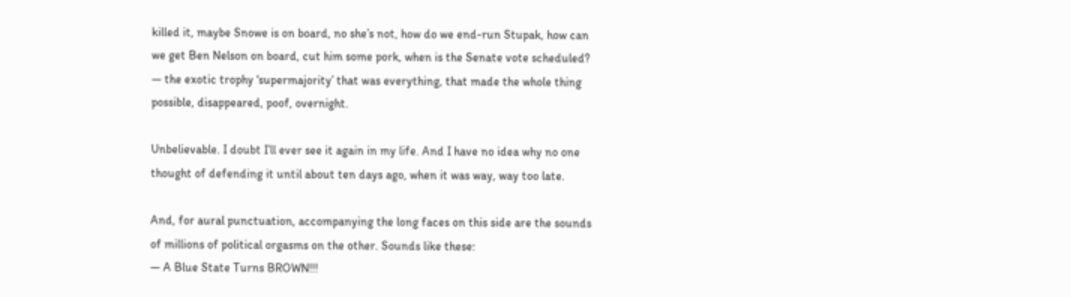killed it, maybe Snowe is on board, no she’s not, how do we end-run Stupak, how can we get Ben Nelson on board, cut him some pork, when is the Senate vote scheduled? — the exotic trophy ‘supermajority’ that was everything, that made the whole thing possible, disappeared, poof, overnight.

Unbelievable. I doubt I’ll ever see it again in my life. And I have no idea why no one thought of defending it until about ten days ago, when it was way, way too late.

And, for aural punctuation, accompanying the long faces on this side are the sounds of millions of political orgasms on the other. Sounds like these:
— A Blue State Turns BROWN!!!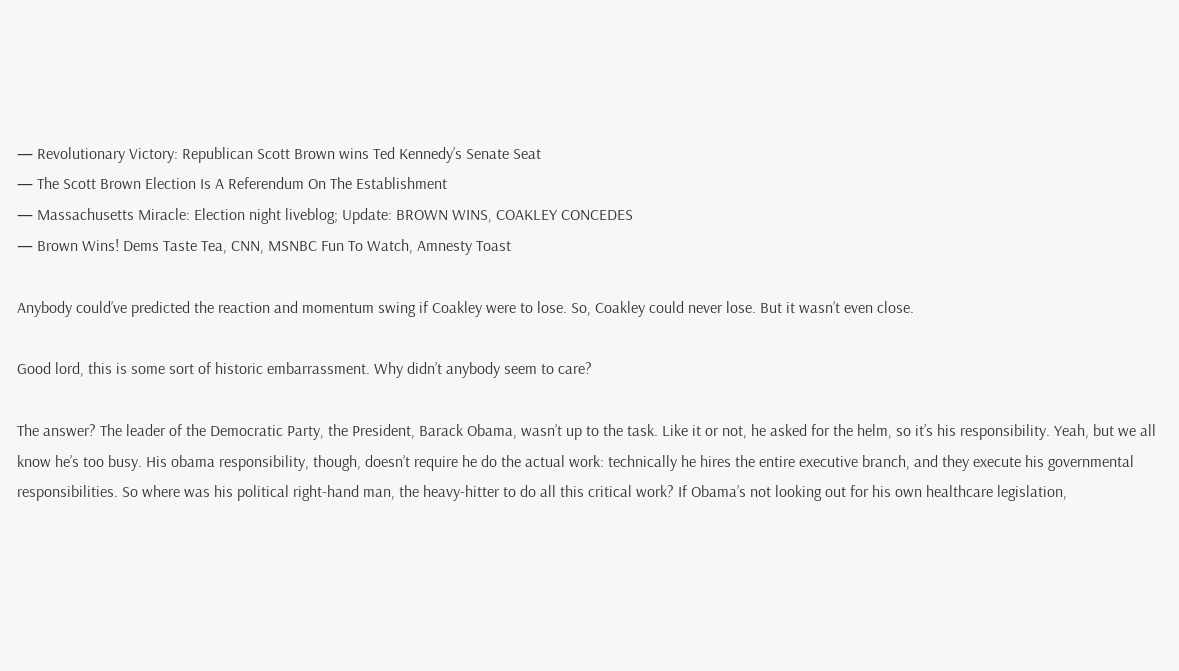— Revolutionary Victory: Republican Scott Brown wins Ted Kennedy’s Senate Seat
— The Scott Brown Election Is A Referendum On The Establishment
— Massachusetts Miracle: Election night liveblog; Update: BROWN WINS, COAKLEY CONCEDES
— Brown Wins! Dems Taste Tea, CNN, MSNBC Fun To Watch, Amnesty Toast

Anybody could’ve predicted the reaction and momentum swing if Coakley were to lose. So, Coakley could never lose. But it wasn’t even close.

Good lord, this is some sort of historic embarrassment. Why didn’t anybody seem to care?

The answer? The leader of the Democratic Party, the President, Barack Obama, wasn’t up to the task. Like it or not, he asked for the helm, so it’s his responsibility. Yeah, but we all know he’s too busy. His obama responsibility, though, doesn’t require he do the actual work: technically he hires the entire executive branch, and they execute his governmental responsibilities. So where was his political right-hand man, the heavy-hitter to do all this critical work? If Obama’s not looking out for his own healthcare legislation,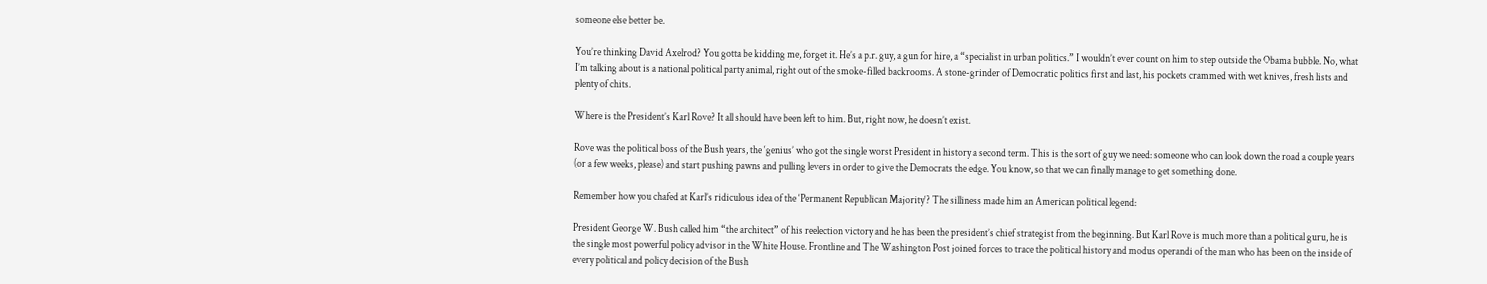someone else better be.

You’re thinking David Axelrod? You gotta be kidding me, forget it. He’s a p.r. guy, a gun for hire, a “specialist in urban politics.” I wouldn’t ever count on him to step outside the Obama bubble. No, what I’m talking about is a national political party animal, right out of the smoke-filled backrooms. A stone-grinder of Democratic politics first and last, his pockets crammed with wet knives, fresh lists and plenty of chits.

Where is the President’s Karl Rove? It all should have been left to him. But, right now, he doesn’t exist.

Rove was the political boss of the Bush years, the ‘genius’ who got the single worst President in history a second term. This is the sort of guy we need: someone who can look down the road a couple years (or a few weeks, please) and start pushing pawns and pulling levers in order to give the Democrats the edge. You know, so that we can finally manage to get something done.

Remember how you chafed at Karl’s ridiculous idea of the ‘Permanent Republican Majority‘? The silliness made him an American political legend:

President George W. Bush called him “the architect” of his reelection victory and he has been the president’s chief strategist from the beginning. But Karl Rove is much more than a political guru, he is the single most powerful policy advisor in the White House. Frontline and The Washington Post joined forces to trace the political history and modus operandi of the man who has been on the inside of every political and policy decision of the Bush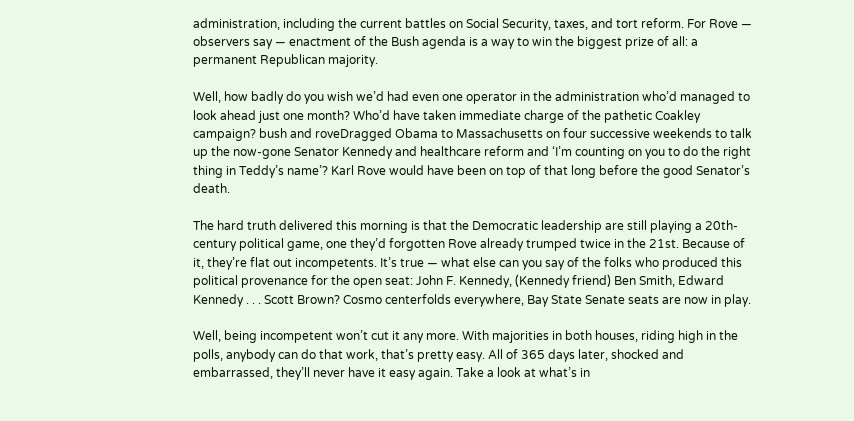administration, including the current battles on Social Security, taxes, and tort reform. For Rove — observers say — enactment of the Bush agenda is a way to win the biggest prize of all: a permanent Republican majority.

Well, how badly do you wish we’d had even one operator in the administration who’d managed to look ahead just one month? Who’d have taken immediate charge of the pathetic Coakley campaign? bush and roveDragged Obama to Massachusetts on four successive weekends to talk up the now-gone Senator Kennedy and healthcare reform and ‘I’m counting on you to do the right thing in Teddy’s name’? Karl Rove would have been on top of that long before the good Senator’s death.

The hard truth delivered this morning is that the Democratic leadership are still playing a 20th-century political game, one they’d forgotten Rove already trumped twice in the 21st. Because of it, they’re flat out incompetents. It’s true — what else can you say of the folks who produced this political provenance for the open seat: John F. Kennedy, (Kennedy friend) Ben Smith, Edward Kennedy . . . Scott Brown? Cosmo centerfolds everywhere, Bay State Senate seats are now in play.

Well, being incompetent won’t cut it any more. With majorities in both houses, riding high in the polls, anybody can do that work, that’s pretty easy. All of 365 days later, shocked and embarrassed, they’ll never have it easy again. Take a look at what’s in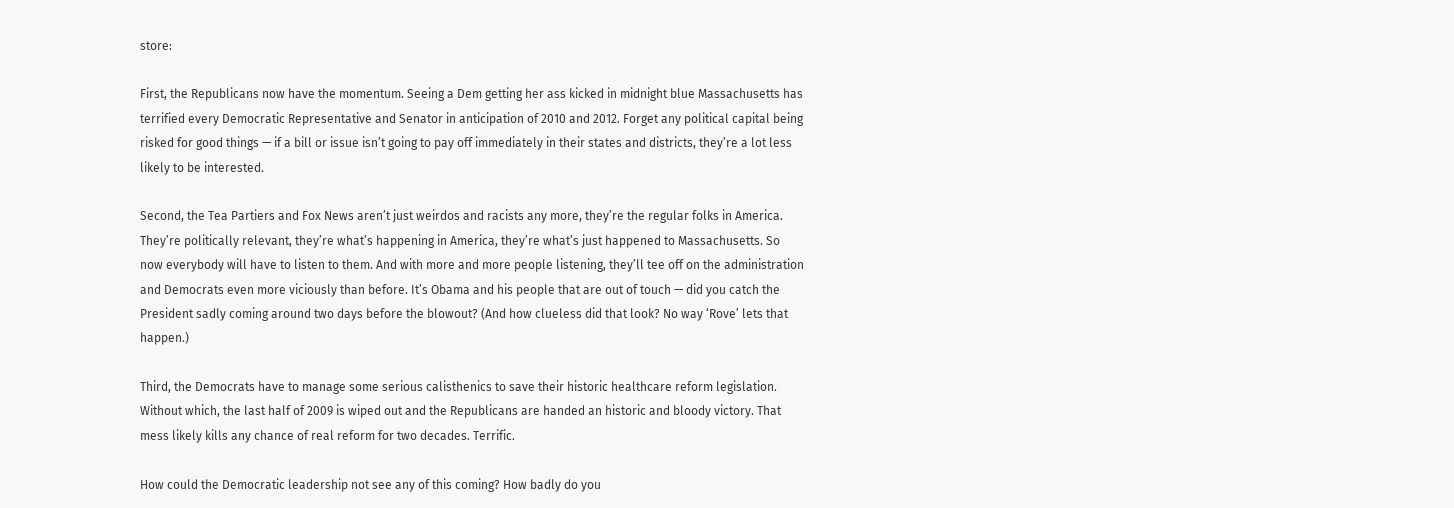store:

First, the Republicans now have the momentum. Seeing a Dem getting her ass kicked in midnight blue Massachusetts has terrified every Democratic Representative and Senator in anticipation of 2010 and 2012. Forget any political capital being risked for good things — if a bill or issue isn’t going to pay off immediately in their states and districts, they’re a lot less likely to be interested.

Second, the Tea Partiers and Fox News aren’t just weirdos and racists any more, they’re the regular folks in America. They’re politically relevant, they’re what’s happening in America, they’re what’s just happened to Massachusetts. So now everybody will have to listen to them. And with more and more people listening, they’ll tee off on the administration and Democrats even more viciously than before. It’s Obama and his people that are out of touch — did you catch the President sadly coming around two days before the blowout? (And how clueless did that look? No way ‘Rove’ lets that happen.)

Third, the Democrats have to manage some serious calisthenics to save their historic healthcare reform legislation. Without which, the last half of 2009 is wiped out and the Republicans are handed an historic and bloody victory. That mess likely kills any chance of real reform for two decades. Terrific.

How could the Democratic leadership not see any of this coming? How badly do you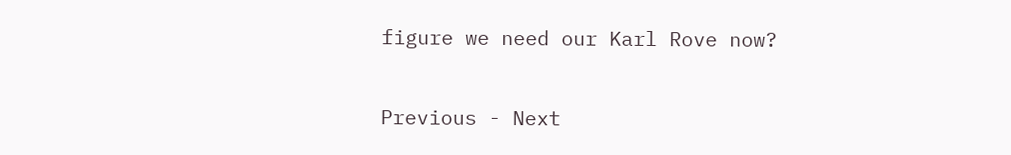figure we need our Karl Rove now?

Previous - Next